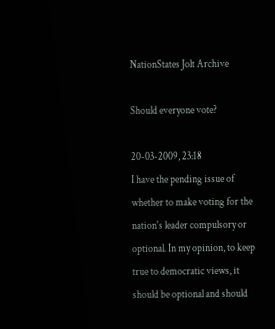NationStates Jolt Archive

Should everyone vote?

20-03-2009, 23:18
I have the pending issue of whether to make voting for the nation's leader compulsory or optional. In my opinion, to keep true to democratic views, it should be optional and should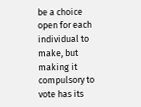be a choice open for each individual to make, but making it compulsory to vote has its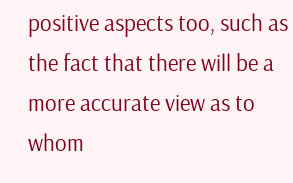positive aspects too, such as the fact that there will be a more accurate view as to whom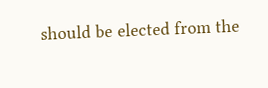should be elected from the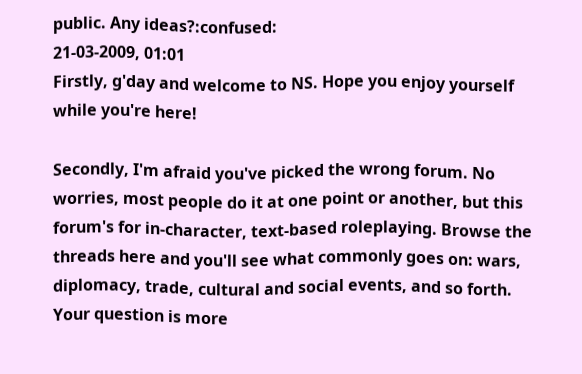public. Any ideas?:confused:
21-03-2009, 01:01
Firstly, g'day and welcome to NS. Hope you enjoy yourself while you're here!

Secondly, I'm afraid you've picked the wrong forum. No worries, most people do it at one point or another, but this forum's for in-character, text-based roleplaying. Browse the threads here and you'll see what commonly goes on: wars, diplomacy, trade, cultural and social events, and so forth. Your question is more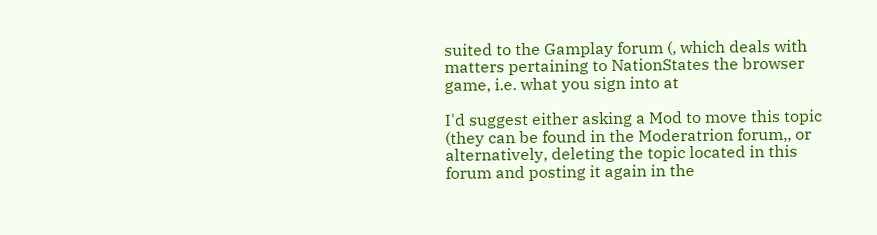suited to the Gamplay forum (, which deals with matters pertaining to NationStates the browser game, i.e. what you sign into at

I'd suggest either asking a Mod to move this topic (they can be found in the Moderatrion forum,, or alternatively, deleting the topic located in this forum and posting it again in the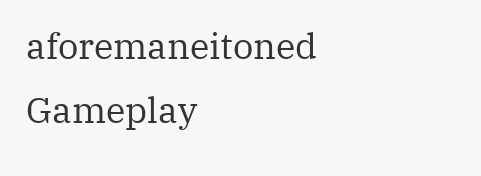aforemaneitoned Gameplay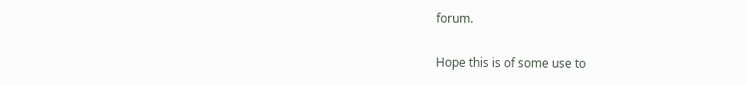forum.

Hope this is of some use to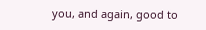you, and again, good to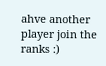ahve another player join the ranks :)